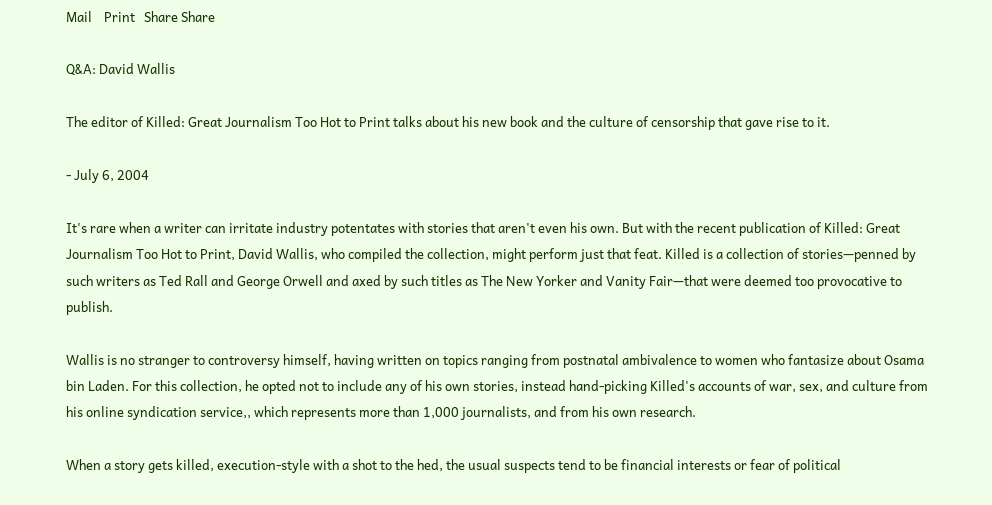Mail    Print   Share Share

Q&A: David Wallis

The editor of Killed: Great Journalism Too Hot to Print talks about his new book and the culture of censorship that gave rise to it.

- July 6, 2004

It's rare when a writer can irritate industry potentates with stories that aren't even his own. But with the recent publication of Killed: Great Journalism Too Hot to Print, David Wallis, who compiled the collection, might perform just that feat. Killed is a collection of stories—penned by such writers as Ted Rall and George Orwell and axed by such titles as The New Yorker and Vanity Fair—that were deemed too provocative to publish.

Wallis is no stranger to controversy himself, having written on topics ranging from postnatal ambivalence to women who fantasize about Osama bin Laden. For this collection, he opted not to include any of his own stories, instead hand-picking Killed's accounts of war, sex, and culture from his online syndication service,, which represents more than 1,000 journalists, and from his own research.

When a story gets killed, execution-style with a shot to the hed, the usual suspects tend to be financial interests or fear of political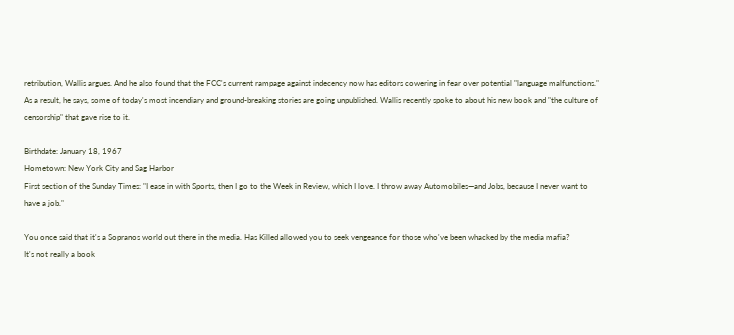retribution, Wallis argues. And he also found that the FCC's current rampage against indecency now has editors cowering in fear over potential "language malfunctions." As a result, he says, some of today's most incendiary and ground-breaking stories are going unpublished. Wallis recently spoke to about his new book and "the culture of censorship" that gave rise to it.

Birthdate: January 18, 1967
Hometown: New York City and Sag Harbor
First section of the Sunday Times: "I ease in with Sports, then I go to the Week in Review, which I love. I throw away Automobiles—and Jobs, because I never want to have a job."

You once said that it's a Sopranos world out there in the media. Has Killed allowed you to seek vengeance for those who've been whacked by the media mafia?
It's not really a book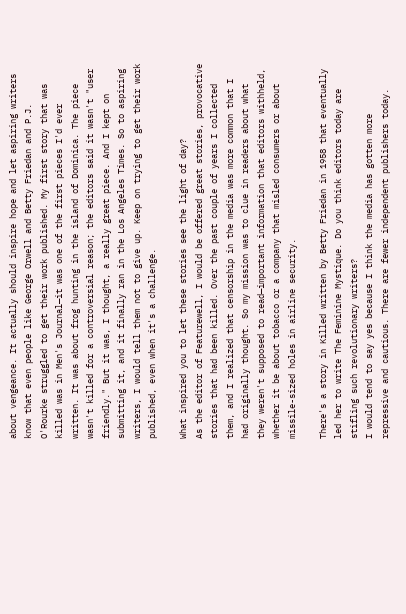about vengeance. It actually should inspire hope and let aspiring writers know that even people like George Orwell and Betty Friedan and P.J. O'Rourke struggled to get their work published. My first story that was killed was in Men's Journal—it was one of the first pieces I'd ever written. It was about frog hunting in the island of Dominica. The piece wasn't killed for a controversial reason; the editors said it wasn't "user friendly." But it was, I thought, a really great piece. And I kept on submitting it, and it finally ran in the Los Angeles Times. So to aspiring writers, I would tell them not to give up. Keep on trying to get their work published, even when it's a challenge.

What inspired you to let these stories see the light of day?
As the editor of Featurewell, I would be offered great stories, provocative stories that had been killed. Over the past couple of years I collected them, and I realized that censorship in the media was more common that I had originally thought. So my mission was to clue in readers about what they weren't supposed to read—important information that editors withheld, whether it be about tobacco or a company that misled consumers or about missile-sized holes in airline security.

There's a story in Killed written by Betty Friedan in 1958 that eventually led her to write The Feminine Mystique. Do you think editors today are stifling such revolutionary writers?
I would tend to say yes because I think the media has gotten more repressive and cautious. There are fewer independent publishers today.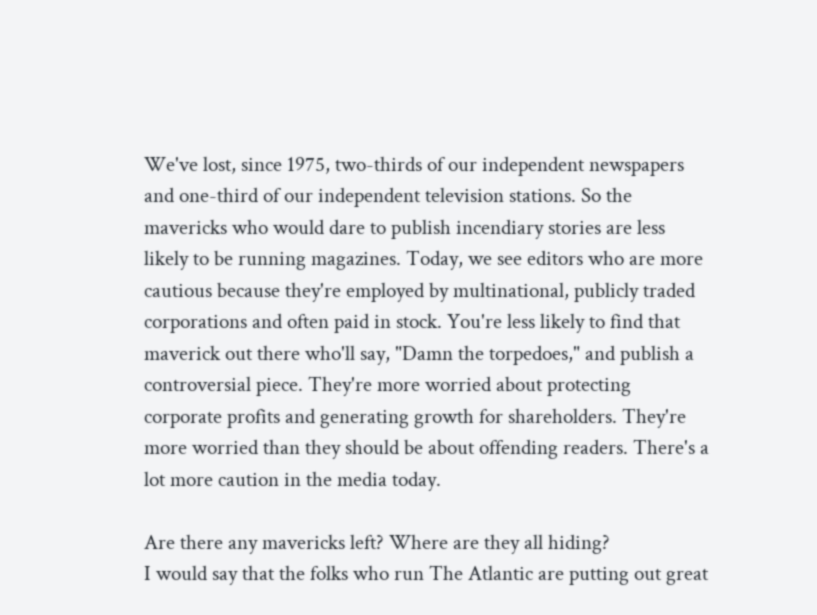We've lost, since 1975, two-thirds of our independent newspapers and one-third of our independent television stations. So the mavericks who would dare to publish incendiary stories are less likely to be running magazines. Today, we see editors who are more cautious because they're employed by multinational, publicly traded corporations and often paid in stock. You're less likely to find that maverick out there who'll say, "Damn the torpedoes," and publish a controversial piece. They're more worried about protecting corporate profits and generating growth for shareholders. They're more worried than they should be about offending readers. There's a lot more caution in the media today.

Are there any mavericks left? Where are they all hiding?
I would say that the folks who run The Atlantic are putting out great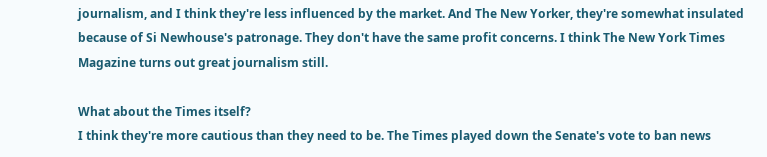journalism, and I think they're less influenced by the market. And The New Yorker, they're somewhat insulated because of Si Newhouse's patronage. They don't have the same profit concerns. I think The New York Times Magazine turns out great journalism still.

What about the Times itself?
I think they're more cautious than they need to be. The Times played down the Senate's vote to ban news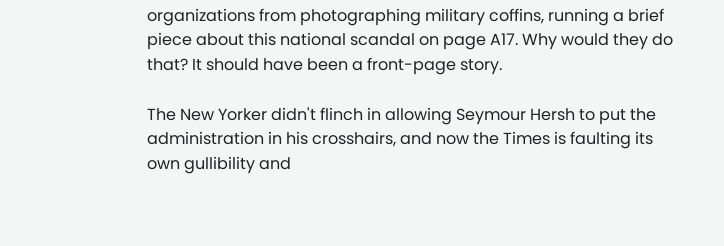organizations from photographing military coffins, running a brief piece about this national scandal on page A17. Why would they do that? It should have been a front-page story.

The New Yorker didn't flinch in allowing Seymour Hersh to put the administration in his crosshairs, and now the Times is faulting its own gullibility and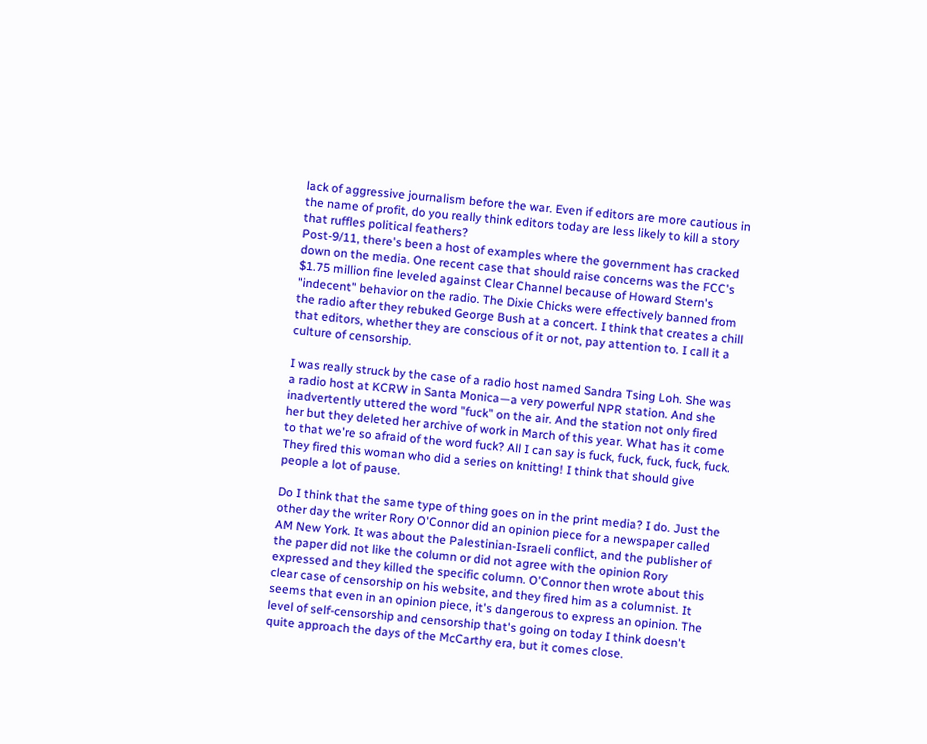lack of aggressive journalism before the war. Even if editors are more cautious in the name of profit, do you really think editors today are less likely to kill a story that ruffles political feathers?
Post-9/11, there's been a host of examples where the government has cracked down on the media. One recent case that should raise concerns was the FCC's $1.75 million fine leveled against Clear Channel because of Howard Stern's "indecent" behavior on the radio. The Dixie Chicks were effectively banned from the radio after they rebuked George Bush at a concert. I think that creates a chill that editors, whether they are conscious of it or not, pay attention to. I call it a culture of censorship.

I was really struck by the case of a radio host named Sandra Tsing Loh. She was a radio host at KCRW in Santa Monica—a very powerful NPR station. And she inadvertently uttered the word "fuck" on the air. And the station not only fired her but they deleted her archive of work in March of this year. What has it come to that we're so afraid of the word fuck? All I can say is fuck, fuck, fuck, fuck, fuck. They fired this woman who did a series on knitting! I think that should give people a lot of pause.

Do I think that the same type of thing goes on in the print media? I do. Just the other day the writer Rory O'Connor did an opinion piece for a newspaper called AM New York. It was about the Palestinian-Israeli conflict, and the publisher of the paper did not like the column or did not agree with the opinion Rory expressed and they killed the specific column. O'Connor then wrote about this clear case of censorship on his website, and they fired him as a columnist. It seems that even in an opinion piece, it's dangerous to express an opinion. The level of self-censorship and censorship that's going on today I think doesn't quite approach the days of the McCarthy era, but it comes close.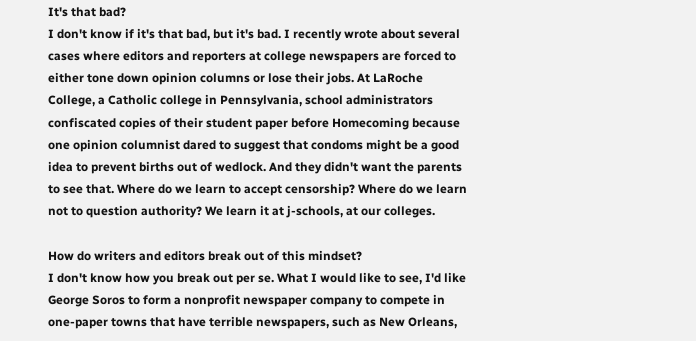It's that bad?
I don't know if it's that bad, but it's bad. I recently wrote about several cases where editors and reporters at college newspapers are forced to either tone down opinion columns or lose their jobs. At LaRoche College, a Catholic college in Pennsylvania, school administrators confiscated copies of their student paper before Homecoming because one opinion columnist dared to suggest that condoms might be a good idea to prevent births out of wedlock. And they didn't want the parents to see that. Where do we learn to accept censorship? Where do we learn not to question authority? We learn it at j-schools, at our colleges.

How do writers and editors break out of this mindset?
I don't know how you break out per se. What I would like to see, I'd like George Soros to form a nonprofit newspaper company to compete in one-paper towns that have terrible newspapers, such as New Orleans,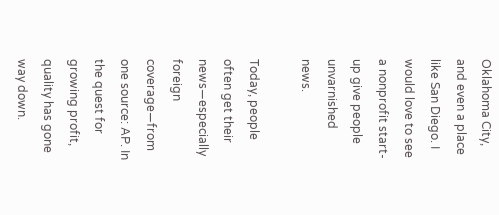Oklahoma City, and even a place like San Diego. I would love to see a nonprofit start-up give people unvarnished news.

Today, people often get their news—especially foreign coverage—from one source: AP. In the quest for growing profit, quality has gone way down.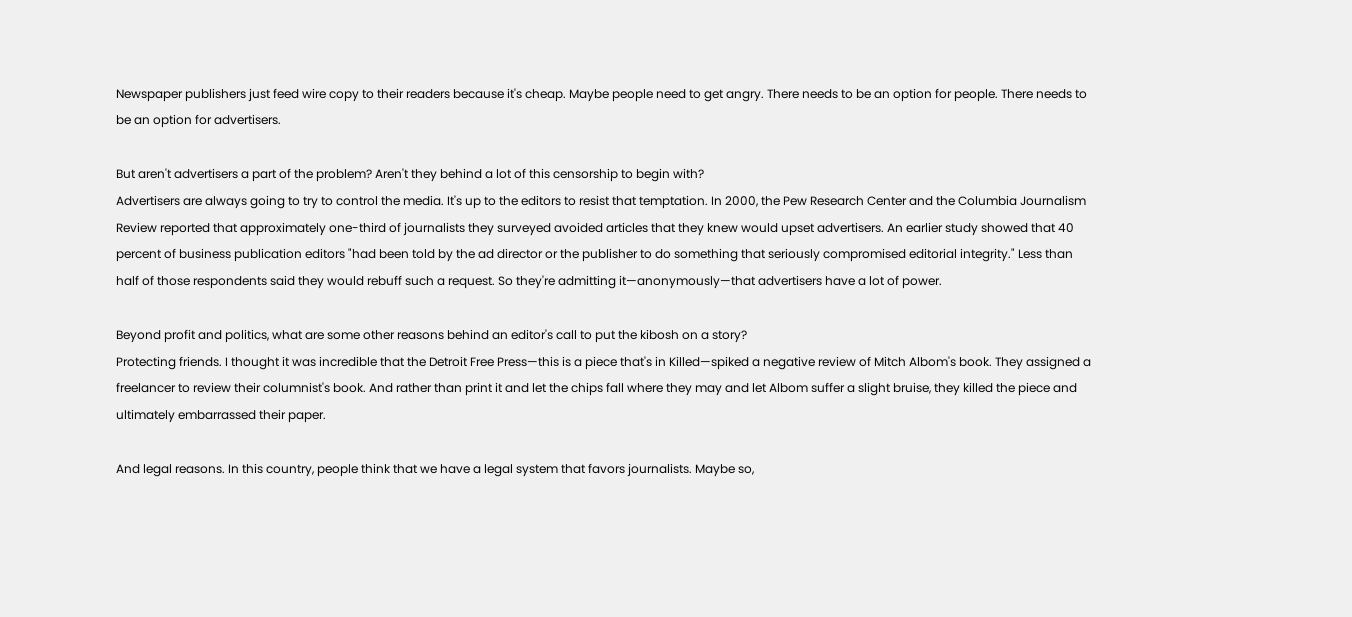Newspaper publishers just feed wire copy to their readers because it's cheap. Maybe people need to get angry. There needs to be an option for people. There needs to be an option for advertisers.

But aren't advertisers a part of the problem? Aren't they behind a lot of this censorship to begin with?
Advertisers are always going to try to control the media. It's up to the editors to resist that temptation. In 2000, the Pew Research Center and the Columbia Journalism Review reported that approximately one-third of journalists they surveyed avoided articles that they knew would upset advertisers. An earlier study showed that 40 percent of business publication editors "had been told by the ad director or the publisher to do something that seriously compromised editorial integrity." Less than half of those respondents said they would rebuff such a request. So they're admitting it—anonymously—that advertisers have a lot of power.

Beyond profit and politics, what are some other reasons behind an editor's call to put the kibosh on a story?
Protecting friends. I thought it was incredible that the Detroit Free Press—this is a piece that's in Killed—spiked a negative review of Mitch Albom's book. They assigned a freelancer to review their columnist's book. And rather than print it and let the chips fall where they may and let Albom suffer a slight bruise, they killed the piece and ultimately embarrassed their paper.

And legal reasons. In this country, people think that we have a legal system that favors journalists. Maybe so,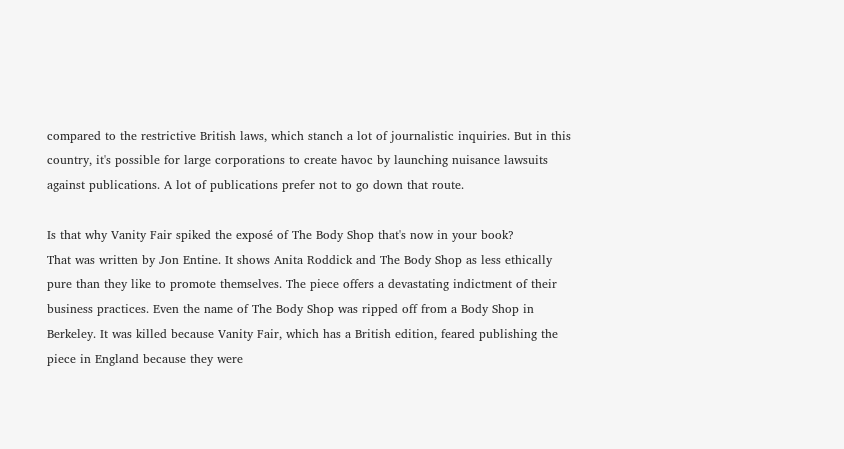compared to the restrictive British laws, which stanch a lot of journalistic inquiries. But in this country, it's possible for large corporations to create havoc by launching nuisance lawsuits against publications. A lot of publications prefer not to go down that route.

Is that why Vanity Fair spiked the exposé of The Body Shop that's now in your book?
That was written by Jon Entine. It shows Anita Roddick and The Body Shop as less ethically pure than they like to promote themselves. The piece offers a devastating indictment of their business practices. Even the name of The Body Shop was ripped off from a Body Shop in Berkeley. It was killed because Vanity Fair, which has a British edition, feared publishing the piece in England because they were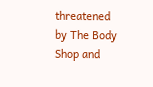threatened by The Body Shop and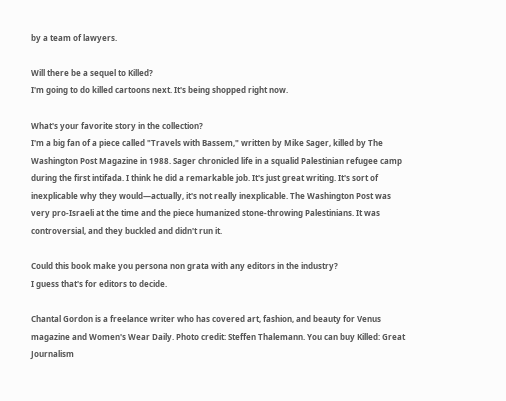by a team of lawyers.

Will there be a sequel to Killed?
I'm going to do killed cartoons next. It's being shopped right now.

What's your favorite story in the collection?
I'm a big fan of a piece called "Travels with Bassem," written by Mike Sager, killed by The Washington Post Magazine in 1988. Sager chronicled life in a squalid Palestinian refugee camp during the first intifada. I think he did a remarkable job. It's just great writing. It's sort of inexplicable why they would—actually, it's not really inexplicable. The Washington Post was very pro-Israeli at the time and the piece humanized stone-throwing Palestinians. It was controversial, and they buckled and didn't run it.

Could this book make you persona non grata with any editors in the industry?
I guess that's for editors to decide.

Chantal Gordon is a freelance writer who has covered art, fashion, and beauty for Venus magazine and Women's Wear Daily. Photo credit: Steffen Thalemann. You can buy Killed: Great Journalism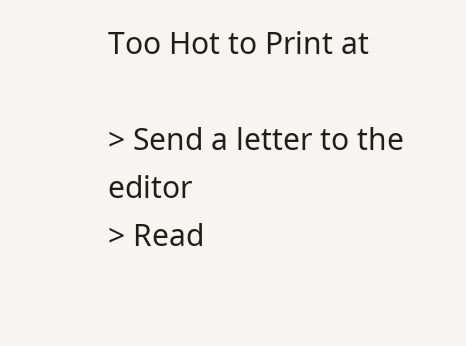Too Hot to Print at

> Send a letter to the editor
> Read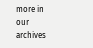more in our archives